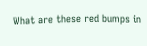What are these red bumps in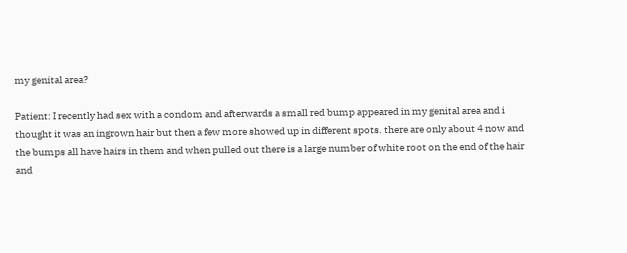my genital area?

Patient: I recently had sex with a condom and afterwards a small red bump appeared in my genital area and i thought it was an ingrown hair but then a few more showed up in different spots. there are only about 4 now and the bumps all have hairs in them and when pulled out there is a large number of white root on the end of the hair and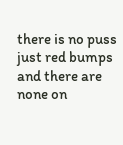there is no puss just red bumps and there are none on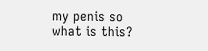my penis so what is this?